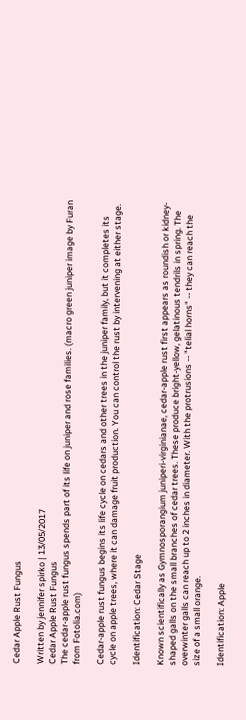Cedar Apple Rust Fungus

Written by jennifer spirko | 13/05/2017
Cedar Apple Rust Fungus
The cedar-apple rust fungus spends part of its life on juniper and rose families. (macro green juniper image by Furan from Fotolia.com)

Cedar-apple rust fungus begins its life cycle on cedars and other trees in the juniper family, but it completes its cycle on apple trees, where it can damage fruit production. You can control the rust by intervening at either stage.

Identification: Cedar Stage

Known scientifically as Gymnosporangium juniperi-virginianae, cedar-apple rust first appears as roundish or kidney-shaped galls on the small branches of cedar trees. These produce bright-yellow, gelatinous tendrils in spring. The overwinter galls can reach up to 2 inches in diameter. With the protrusions -- "telial horns" -- they can reach the size of a small orange.

Identification: Apple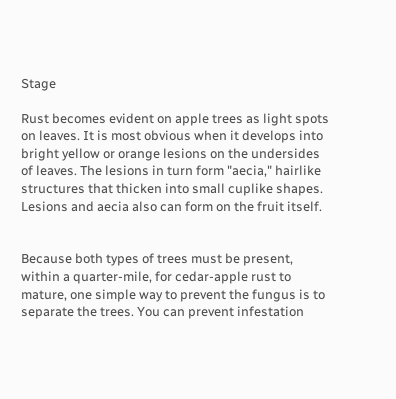Stage

Rust becomes evident on apple trees as light spots on leaves. It is most obvious when it develops into bright yellow or orange lesions on the undersides of leaves. The lesions in turn form "aecia," hairlike structures that thicken into small cuplike shapes. Lesions and aecia also can form on the fruit itself.


Because both types of trees must be present, within a quarter-mile, for cedar-apple rust to mature, one simple way to prevent the fungus is to separate the trees. You can prevent infestation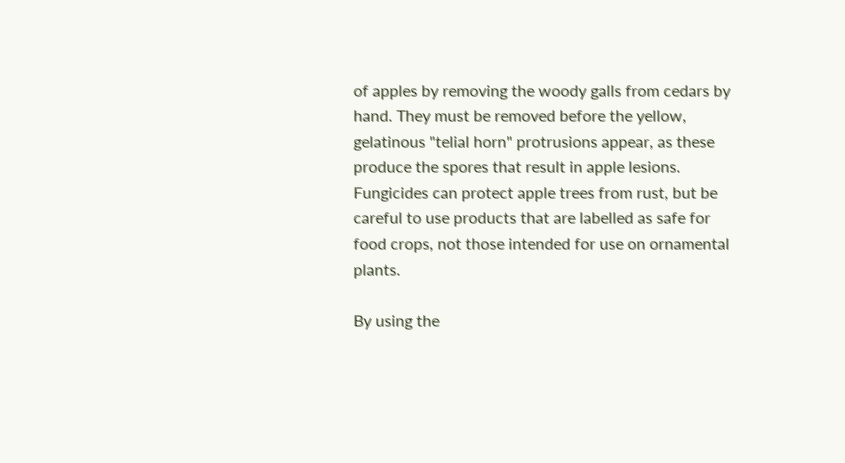of apples by removing the woody galls from cedars by hand. They must be removed before the yellow, gelatinous "telial horn" protrusions appear, as these produce the spores that result in apple lesions. Fungicides can protect apple trees from rust, but be careful to use products that are labelled as safe for food crops, not those intended for use on ornamental plants.

By using the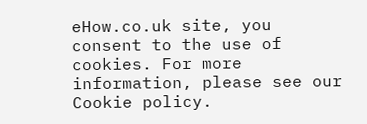eHow.co.uk site, you consent to the use of cookies. For more information, please see our Cookie policy.